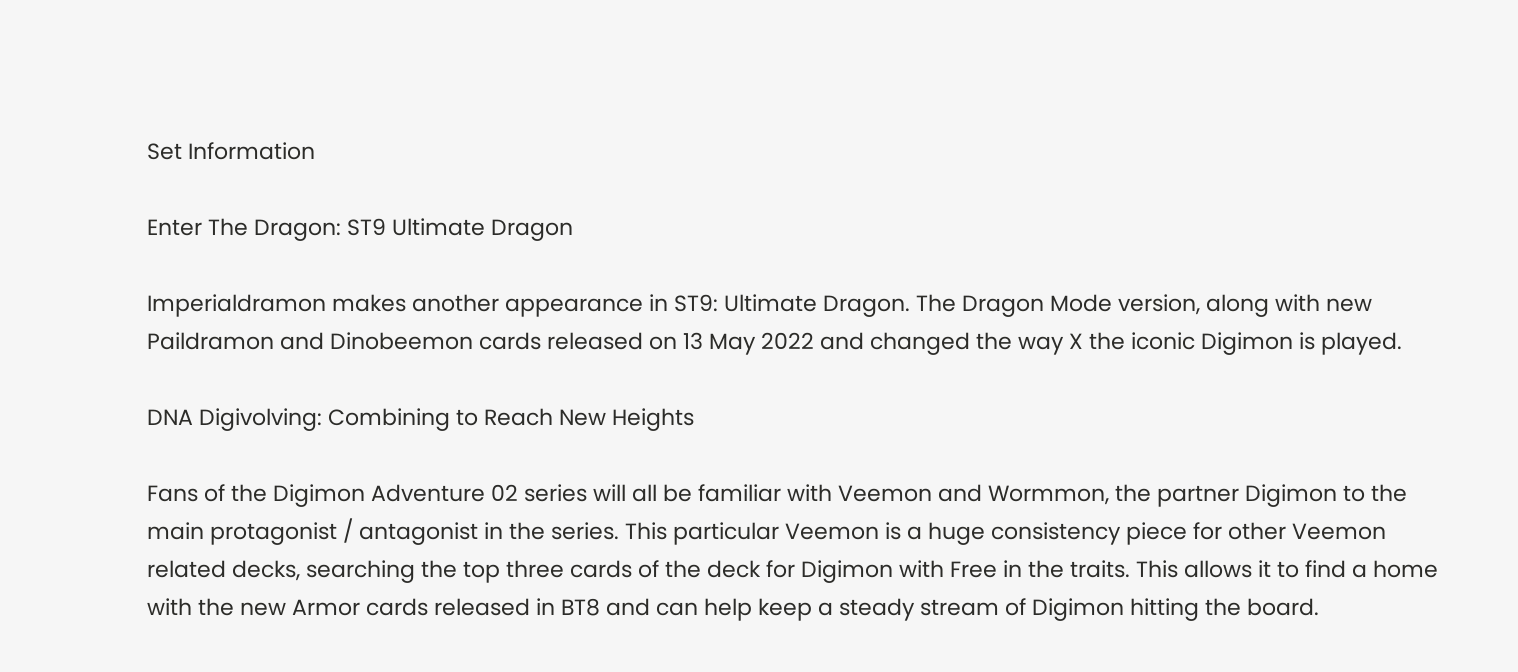Set Information

Enter The Dragon: ST9 Ultimate Dragon

Imperialdramon makes another appearance in ST9: Ultimate Dragon. The Dragon Mode version, along with new Paildramon and Dinobeemon cards released on 13 May 2022 and changed the way X the iconic Digimon is played.

DNA Digivolving: Combining to Reach New Heights

Fans of the Digimon Adventure 02 series will all be familiar with Veemon and Wormmon, the partner Digimon to the main protagonist / antagonist in the series. This particular Veemon is a huge consistency piece for other Veemon related decks, searching the top three cards of the deck for Digimon with Free in the traits. This allows it to find a home with the new Armor cards released in BT8 and can help keep a steady stream of Digimon hitting the board.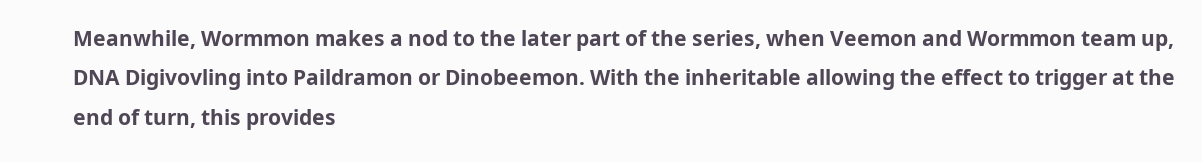Meanwhile, Wormmon makes a nod to the later part of the series, when Veemon and Wormmon team up, DNA Digivovling into Paildramon or Dinobeemon. With the inheritable allowing the effect to trigger at the end of turn, this provides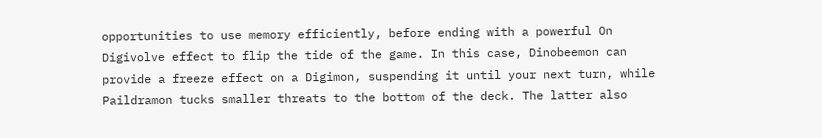opportunities to use memory efficiently, before ending with a powerful On Digivolve effect to flip the tide of the game. In this case, Dinobeemon can provide a freeze effect on a Digimon, suspending it until your next turn, while Paildramon tucks smaller threats to the bottom of the deck. The latter also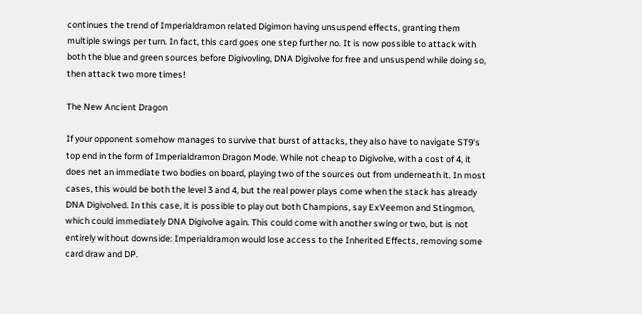continues the trend of Imperialdramon related Digimon having unsuspend effects, granting them multiple swings per turn. In fact, this card goes one step further no. It is now possible to attack with both the blue and green sources before Digivovling, DNA Digivolve for free and unsuspend while doing so, then attack two more times!

The New Ancient Dragon

If your opponent somehow manages to survive that burst of attacks, they also have to navigate ST9's top end in the form of Imperialdramon Dragon Mode. While not cheap to Digivolve, with a cost of 4, it does net an immediate two bodies on board, playing two of the sources out from underneath it. In most cases, this would be both the level 3 and 4, but the real power plays come when the stack has already DNA Digivolved. In this case, it is possible to play out both Champions, say ExVeemon and Stingmon, which could immediately DNA Digivolve again. This could come with another swing or two, but is not entirely without downside: Imperialdramon would lose access to the Inherited Effects, removing some card draw and DP.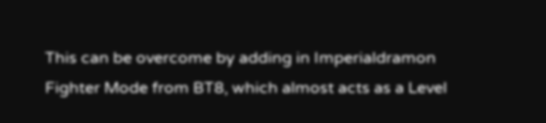This can be overcome by adding in Imperialdramon Fighter Mode from BT8, which almost acts as a Level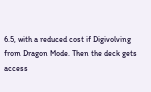6.5, with a reduced cost if Digivolving from Dragon Mode. Then the deck gets access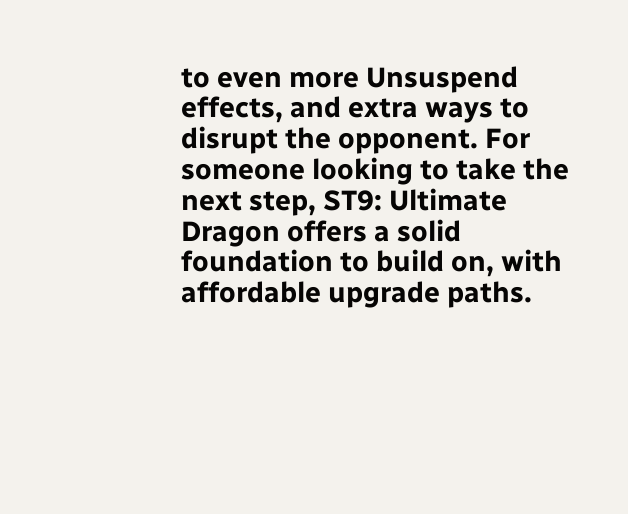to even more Unsuspend effects, and extra ways to disrupt the opponent. For someone looking to take the next step, ST9: Ultimate Dragon offers a solid foundation to build on, with affordable upgrade paths.